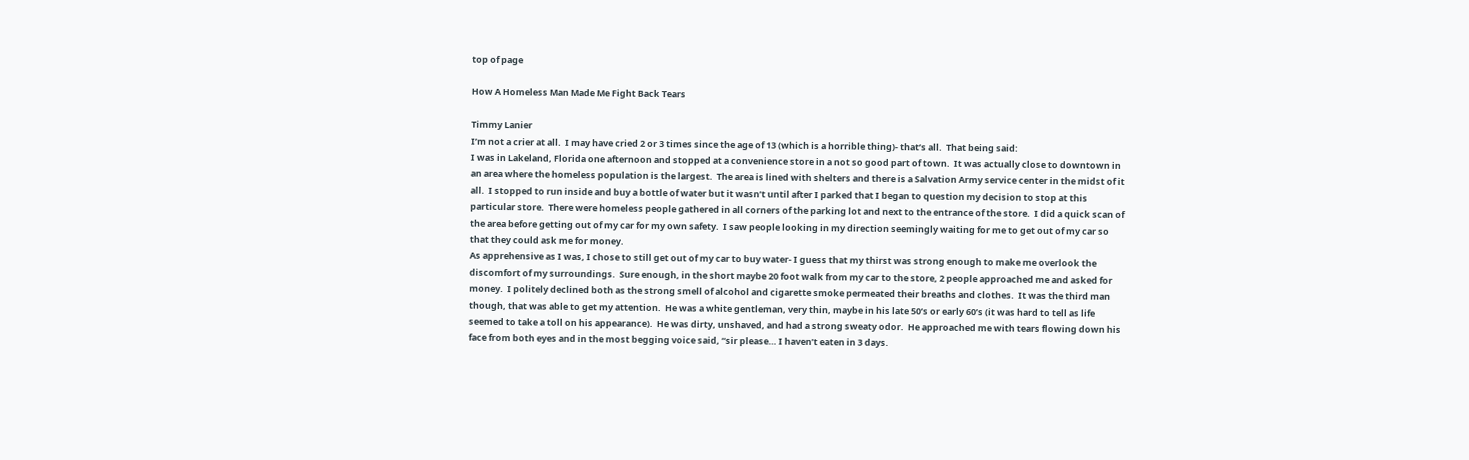top of page

How A Homeless Man Made Me Fight Back Tears

Timmy Lanier
I’m not a crier at all.  I may have cried 2 or 3 times since the age of 13 (which is a horrible thing)- that’s all.  That being said:
I was in Lakeland, Florida one afternoon and stopped at a convenience store in a not so good part of town.  It was actually close to downtown in an area where the homeless population is the largest.  The area is lined with shelters and there is a Salvation Army service center in the midst of it all.  I stopped to run inside and buy a bottle of water but it wasn’t until after I parked that I began to question my decision to stop at this particular store.  There were homeless people gathered in all corners of the parking lot and next to the entrance of the store.  I did a quick scan of the area before getting out of my car for my own safety.  I saw people looking in my direction seemingly waiting for me to get out of my car so that they could ask me for money.
As apprehensive as I was, I chose to still get out of my car to buy water- I guess that my thirst was strong enough to make me overlook the discomfort of my surroundings.  Sure enough, in the short maybe 20 foot walk from my car to the store, 2 people approached me and asked for money.  I politely declined both as the strong smell of alcohol and cigarette smoke permeated their breaths and clothes.  It was the third man though, that was able to get my attention.  He was a white gentleman, very thin, maybe in his late 50’s or early 60’s (it was hard to tell as life seemed to take a toll on his appearance).  He was dirty, unshaved, and had a strong sweaty odor.  He approached me with tears flowing down his face from both eyes and in the most begging voice said, “sir please… I haven’t eaten in 3 days.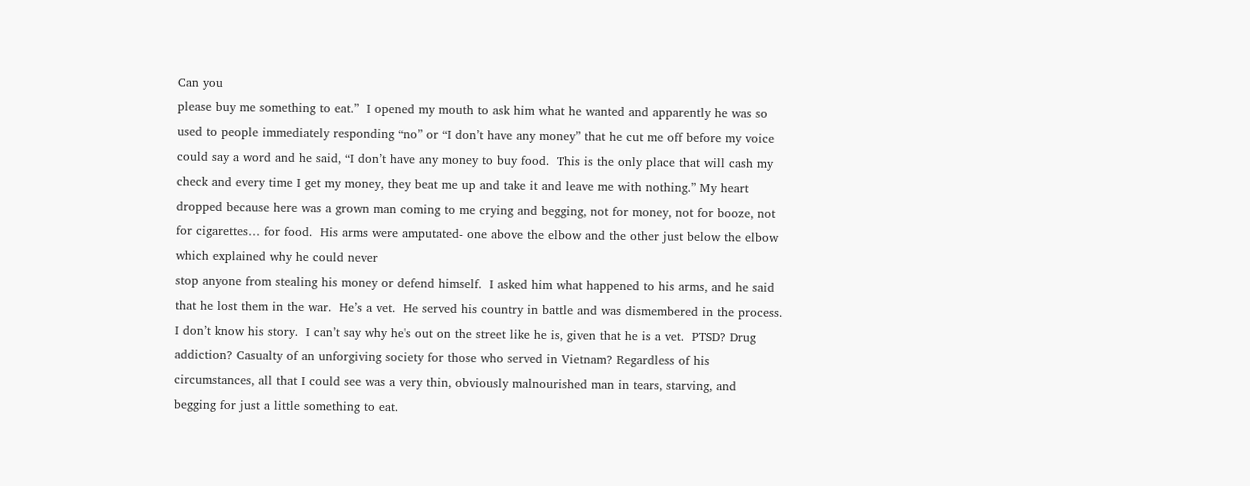Can you
please buy me something to eat.”  I opened my mouth to ask him what he wanted and apparently he was so used to people immediately responding “no” or “I don’t have any money” that he cut me off before my voice could say a word and he said, “I don’t have any money to buy food.  This is the only place that will cash my check and every time I get my money, they beat me up and take it and leave me with nothing.” My heart dropped because here was a grown man coming to me crying and begging, not for money, not for booze, not for cigarettes… for food.  His arms were amputated- one above the elbow and the other just below the elbow which explained why he could never
stop anyone from stealing his money or defend himself.  I asked him what happened to his arms, and he said that he lost them in the war.  He’s a vet.  He served his country in battle and was dismembered in the process.  I don’t know his story.  I can’t say why he's out on the street like he is, given that he is a vet.  PTSD? Drug addiction? Casualty of an unforgiving society for those who served in Vietnam? Regardless of his circumstances, all that I could see was a very thin, obviously malnourished man in tears, starving, and begging for just a little something to eat.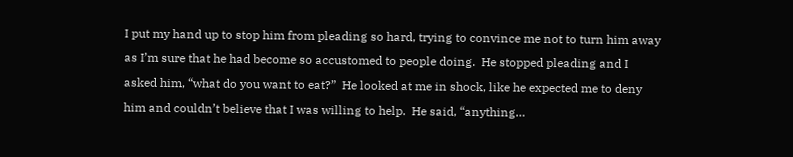I put my hand up to stop him from pleading so hard, trying to convince me not to turn him away as I’m sure that he had become so accustomed to people doing.  He stopped pleading and I asked him, “what do you want to eat?”  He looked at me in shock, like he expected me to deny him and couldn’t believe that I was willing to help.  He said, “anything…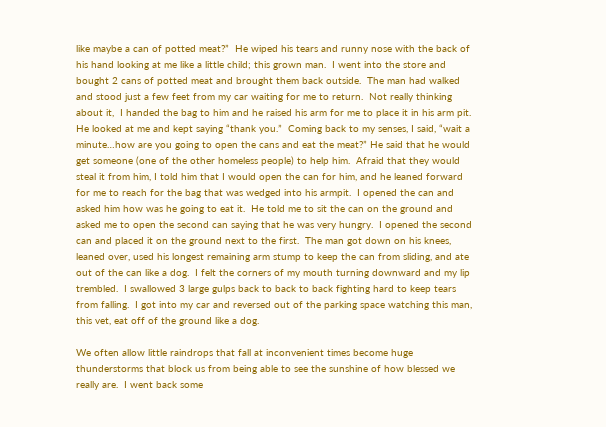like maybe a can of potted meat?”  He wiped his tears and runny nose with the back of his hand looking at me like a little child; this grown man.  I went into the store and bought 2 cans of potted meat and brought them back outside.  The man had walked and stood just a few feet from my car waiting for me to return.  Not really thinking about it,  I handed the bag to him and he raised his arm for me to place it in his arm pit.  He looked at me and kept saying “thank you.”  Coming back to my senses, I said, “wait a minute…how are you going to open the cans and eat the meat?” He said that he would get someone (one of the other homeless people) to help him.  Afraid that they would steal it from him, I told him that I would open the can for him, and he leaned forward for me to reach for the bag that was wedged into his armpit.  I opened the can and asked him how was he going to eat it.  He told me to sit the can on the ground and asked me to open the second can saying that he was very hungry.  I opened the second can and placed it on the ground next to the first.  The man got down on his knees, leaned over, used his longest remaining arm stump to keep the can from sliding, and ate out of the can like a dog.  I felt the corners of my mouth turning downward and my lip trembled.  I swallowed 3 large gulps back to back to back fighting hard to keep tears from falling.  I got into my car and reversed out of the parking space watching this man, this vet, eat off of the ground like a dog.

We often allow little raindrops that fall at inconvenient times become huge thunderstorms that block us from being able to see the sunshine of how blessed we really are.  I went back some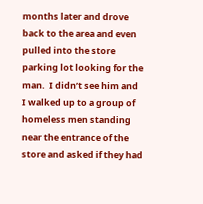months later and drove back to the area and even pulled into the store parking lot looking for the man.  I didn’t see him and I walked up to a group of homeless men standing near the entrance of the store and asked if they had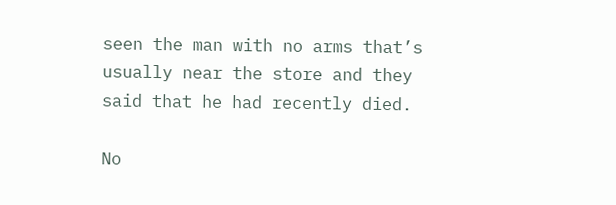seen the man with no arms that’s usually near the store and they said that he had recently died.

No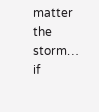matter the storm… if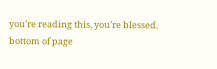you’re reading this, you’re blessed.
bottom of page